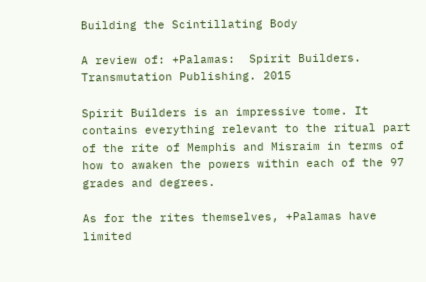Building the Scintillating Body

A review of: +Palamas:  Spirit Builders. Transmutation Publishing. 2015

Spirit Builders is an impressive tome. It contains everything relevant to the ritual part of the rite of Memphis and Misraim in terms of how to awaken the powers within each of the 97 grades and degrees.

As for the rites themselves, +Palamas have limited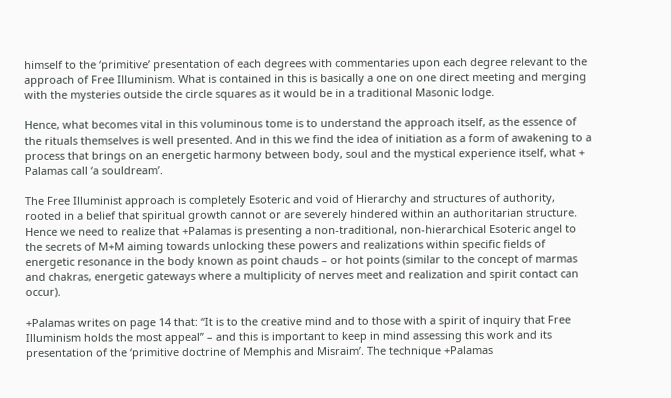himself to the ‘primitive’ presentation of each degrees with commentaries upon each degree relevant to the approach of Free Illuminism. What is contained in this is basically a one on one direct meeting and merging with the mysteries outside the circle squares as it would be in a traditional Masonic lodge.

Hence, what becomes vital in this voluminous tome is to understand the approach itself, as the essence of the rituals themselves is well presented. And in this we find the idea of initiation as a form of awakening to a process that brings on an energetic harmony between body, soul and the mystical experience itself, what + Palamas call ‘a souldream’.

The Free Illuminist approach is completely Esoteric and void of Hierarchy and structures of authority, rooted in a belief that spiritual growth cannot or are severely hindered within an authoritarian structure. Hence we need to realize that +Palamas is presenting a non-traditional, non-hierarchical Esoteric angel to the secrets of M+M aiming towards unlocking these powers and realizations within specific fields of energetic resonance in the body known as point chauds – or hot points (similar to the concept of marmas and chakras, energetic gateways where a multiplicity of nerves meet and realization and spirit contact can occur).

+Palamas writes on page 14 that: “It is to the creative mind and to those with a spirit of inquiry that Free Illuminism holds the most appeal” – and this is important to keep in mind assessing this work and its presentation of the ‘primitive doctrine of Memphis and Misraim’. The technique +Palamas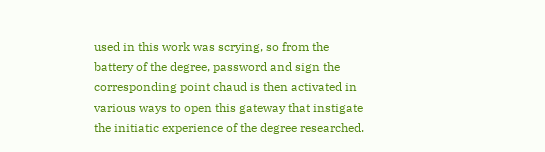used in this work was scrying, so from the battery of the degree, password and sign the corresponding point chaud is then activated in various ways to open this gateway that instigate the initiatic experience of the degree researched.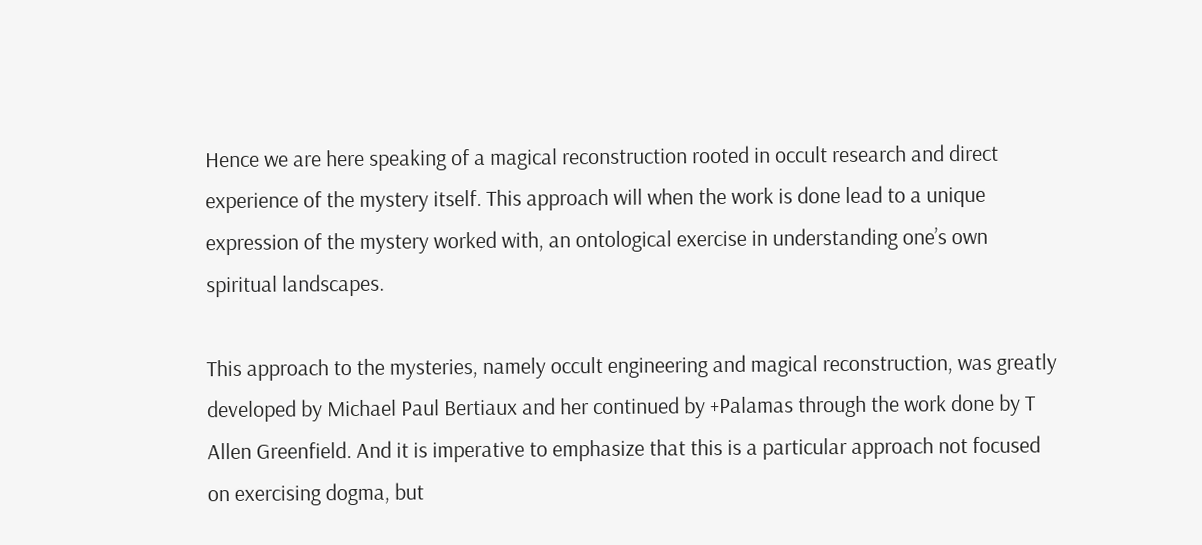Hence we are here speaking of a magical reconstruction rooted in occult research and direct experience of the mystery itself. This approach will when the work is done lead to a unique expression of the mystery worked with, an ontological exercise in understanding one’s own spiritual landscapes.

This approach to the mysteries, namely occult engineering and magical reconstruction, was greatly developed by Michael Paul Bertiaux and her continued by +Palamas through the work done by T Allen Greenfield. And it is imperative to emphasize that this is a particular approach not focused on exercising dogma, but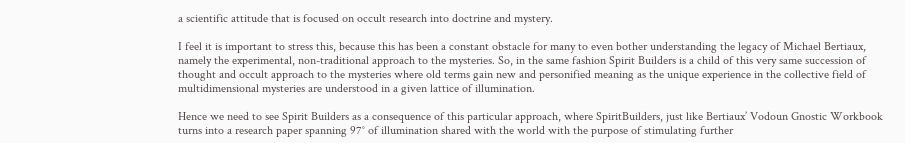a scientific attitude that is focused on occult research into doctrine and mystery.

I feel it is important to stress this, because this has been a constant obstacle for many to even bother understanding the legacy of Michael Bertiaux, namely the experimental, non-traditional approach to the mysteries. So, in the same fashion Spirit Builders is a child of this very same succession of thought and occult approach to the mysteries where old terms gain new and personified meaning as the unique experience in the collective field of multidimensional mysteries are understood in a given lattice of illumination.

Hence we need to see Spirit Builders as a consequence of this particular approach, where SpiritBuilders, just like Bertiaux’ Vodoun Gnostic Workbook turns into a research paper spanning 97° of illumination shared with the world with the purpose of stimulating further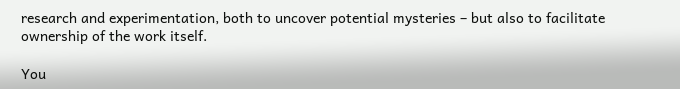research and experimentation, both to uncover potential mysteries – but also to facilitate ownership of the work itself.

You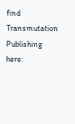find Transmutation Publishing here: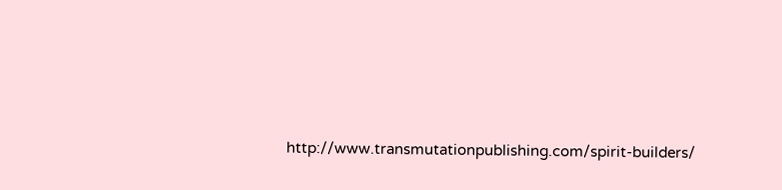http://www.transmutationpublishing.com/spirit-builders/